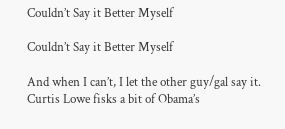Couldn’t Say it Better Myself

Couldn’t Say it Better Myself

And when I can’t, I let the other guy/gal say it. Curtis Lowe fisks a bit of Obama’s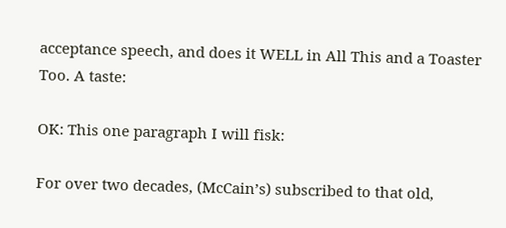acceptance speech, and does it WELL in All This and a Toaster Too. A taste:

OK: This one paragraph I will fisk:

For over two decades, (McCain’s) subscribed to that old,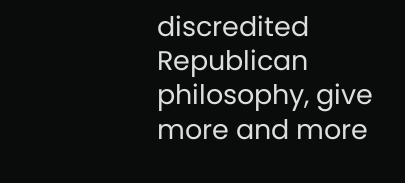discredited Republican philosophy, give more and more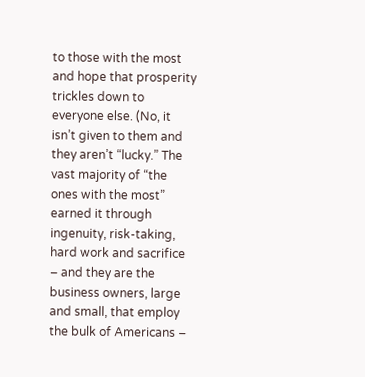to those with the most and hope that prosperity trickles down to everyone else. (No, it isn’t given to them and they aren’t “lucky.” The vast majority of “the ones with the most” earned it through ingenuity, risk-taking, hard work and sacrifice – and they are the business owners, large and small, that employ the bulk of Americans –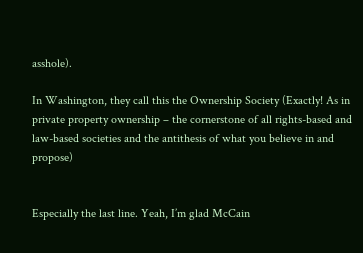asshole).

In Washington, they call this the Ownership Society (Exactly! As in private property ownership – the cornerstone of all rights-based and law-based societies and the antithesis of what you believe in and propose)


Especially the last line. Yeah, I’m glad McCain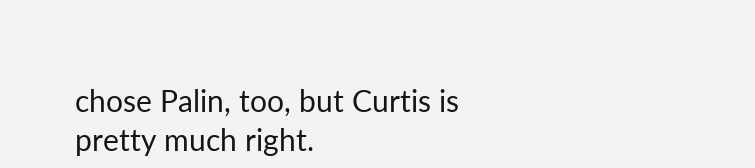chose Palin, too, but Curtis is pretty much right.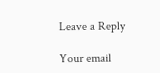Leave a Reply

Your email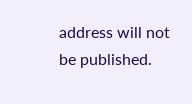address will not be published.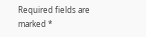Required fields are marked *